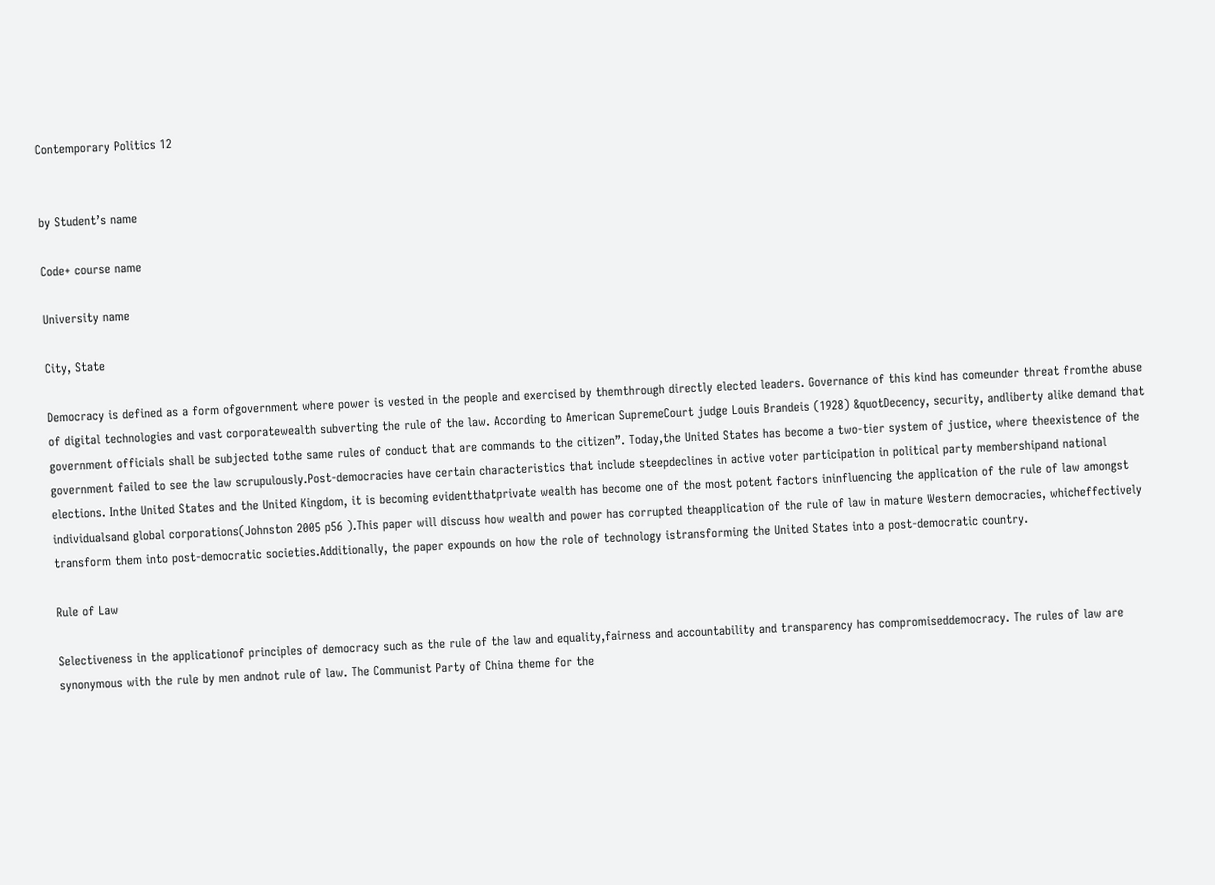Contemporary Politics 12


by Student’s name

Code+ course name

University name

City, State

Democracy is defined as a form ofgovernment where power is vested in the people and exercised by themthrough directly elected leaders. Governance of this kind has comeunder threat fromthe abuse of digital technologies and vast corporatewealth subverting the rule of the law. According to American SupremeCourt judge Louis Brandeis (1928) &quotDecency, security, andliberty alike demand that government officials shall be subjected tothe same rules of conduct that are commands to the citizen”. Today,the United States has become a two-tier system of justice, where theexistence of the government failed to see the law scrupulously.Post-democracies have certain characteristics that include steepdeclines in active voter participation in political party membershipand national elections. Inthe United States and the United Kingdom, it is becoming evidentthatprivate wealth has become one of the most potent factors ininfluencing the application of the rule of law amongst individualsand global corporations(Johnston 2005 p56 ).This paper will discuss how wealth and power has corrupted theapplication of the rule of law in mature Western democracies, whicheffectively transform them into post-democratic societies.Additionally, the paper expounds on how the role of technology istransforming the United States into a post-democratic country.

Rule of Law

Selectiveness in the applicationof principles of democracy such as the rule of the law and equality,fairness and accountability and transparency has compromiseddemocracy. The rules of law are synonymous with the rule by men andnot rule of law. The Communist Party of China theme for the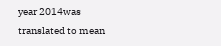year 2014was translated to mean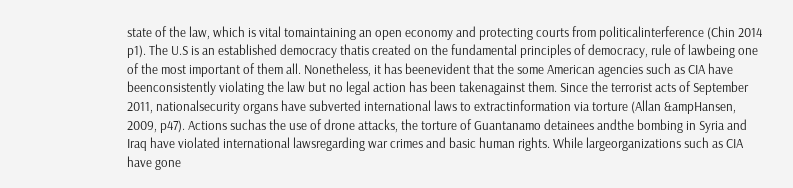state of the law, which is vital tomaintaining an open economy and protecting courts from politicalinterference (Chin 2014 p1). The U.S is an established democracy thatis created on the fundamental principles of democracy, rule of lawbeing one of the most important of them all. Nonetheless, it has beenevident that the some American agencies such as CIA have beenconsistently violating the law but no legal action has been takenagainst them. Since the terrorist acts of September 2011, nationalsecurity organs have subverted international laws to extractinformation via torture (Allan &ampHansen, 2009, p47). Actions suchas the use of drone attacks, the torture of Guantanamo detainees andthe bombing in Syria and Iraq have violated international lawsregarding war crimes and basic human rights. While largeorganizations such as CIA have gone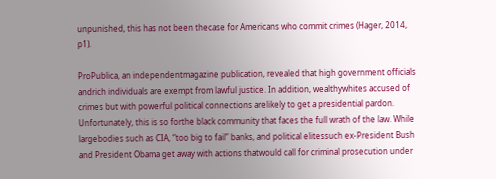unpunished, this has not been thecase for Americans who commit crimes (Hager, 2014, p1).

ProPublica, an independentmagazine publication, revealed that high government officials andrich individuals are exempt from lawful justice. In addition, wealthywhites accused of crimes but with powerful political connections arelikely to get a presidential pardon. Unfortunately, this is so forthe black community that faces the full wrath of the law. While largebodies such as CIA, “too big to fail” banks, and political elitessuch ex-President Bush and President Obama get away with actions thatwould call for criminal prosecution under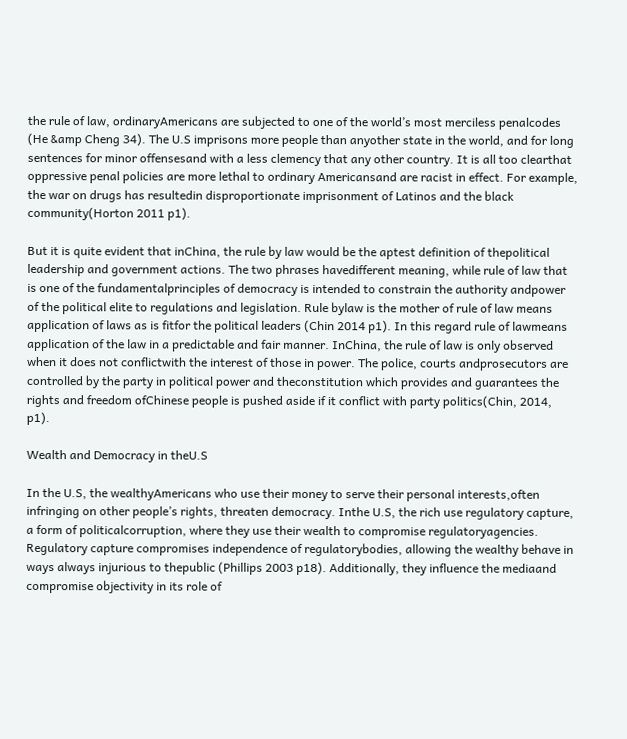the rule of law, ordinaryAmericans are subjected to one of the world’s most merciless penalcodes (He &amp Cheng 34). The U.S imprisons more people than anyother state in the world, and for long sentences for minor offensesand with a less clemency that any other country. It is all too clearthat oppressive penal policies are more lethal to ordinary Americansand are racist in effect. For example, the war on drugs has resultedin disproportionate imprisonment of Latinos and the black community(Horton 2011 p1).

But it is quite evident that inChina, the rule by law would be the aptest definition of thepolitical leadership and government actions. The two phrases havedifferent meaning, while rule of law that is one of the fundamentalprinciples of democracy is intended to constrain the authority andpower of the political elite to regulations and legislation. Rule bylaw is the mother of rule of law means application of laws as is fitfor the political leaders (Chin 2014 p1). In this regard rule of lawmeans application of the law in a predictable and fair manner. InChina, the rule of law is only observed when it does not conflictwith the interest of those in power. The police, courts andprosecutors are controlled by the party in political power and theconstitution which provides and guarantees the rights and freedom ofChinese people is pushed aside if it conflict with party politics(Chin, 2014, p1).

Wealth and Democracy in theU.S

In the U.S, the wealthyAmericans who use their money to serve their personal interests,often infringing on other people’s rights, threaten democracy. Inthe U.S, the rich use regulatory capture, a form of politicalcorruption, where they use their wealth to compromise regulatoryagencies. Regulatory capture compromises independence of regulatorybodies, allowing the wealthy behave in ways always injurious to thepublic (Phillips 2003 p18). Additionally, they influence the mediaand compromise objectivity in its role of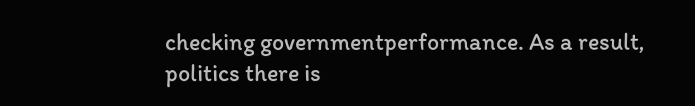checking governmentperformance. As a result, politics there is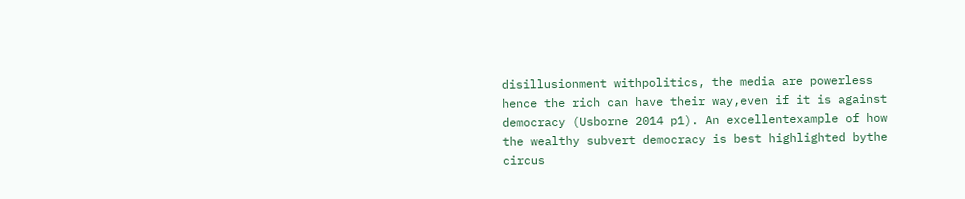disillusionment withpolitics, the media are powerless hence the rich can have their way,even if it is against democracy (Usborne 2014 p1). An excellentexample of how the wealthy subvert democracy is best highlighted bythe circus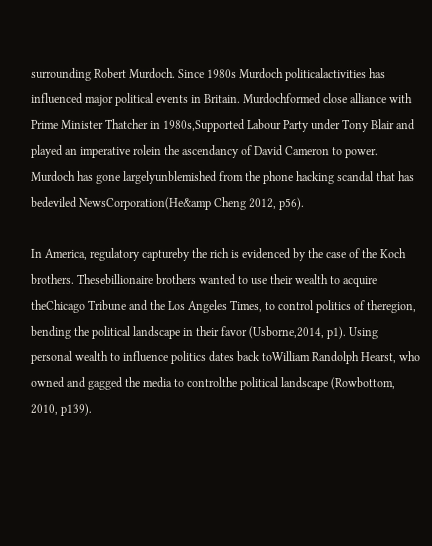surrounding Robert Murdoch. Since 1980s Murdoch politicalactivities has influenced major political events in Britain. Murdochformed close alliance with Prime Minister Thatcher in 1980s,Supported Labour Party under Tony Blair and played an imperative rolein the ascendancy of David Cameron to power. Murdoch has gone largelyunblemished from the phone hacking scandal that has bedeviled NewsCorporation(He&amp Cheng 2012, p56).

In America, regulatory captureby the rich is evidenced by the case of the Koch brothers. Thesebillionaire brothers wanted to use their wealth to acquire theChicago Tribune and the Los Angeles Times, to control politics of theregion, bending the political landscape in their favor (Usborne,2014, p1). Using personal wealth to influence politics dates back toWilliam Randolph Hearst, who owned and gagged the media to controlthe political landscape (Rowbottom, 2010, p139).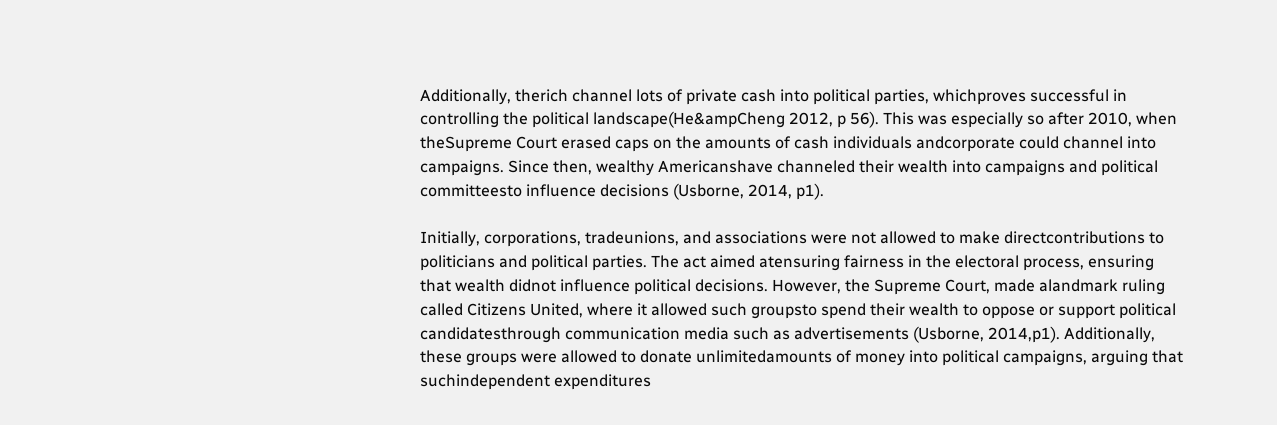Additionally, therich channel lots of private cash into political parties, whichproves successful in controlling the political landscape(He&ampCheng 2012, p 56). This was especially so after 2010, when theSupreme Court erased caps on the amounts of cash individuals andcorporate could channel into campaigns. Since then, wealthy Americanshave channeled their wealth into campaigns and political committeesto influence decisions (Usborne, 2014, p1).

Initially, corporations, tradeunions, and associations were not allowed to make directcontributions to politicians and political parties. The act aimed atensuring fairness in the electoral process, ensuring that wealth didnot influence political decisions. However, the Supreme Court, made alandmark ruling called Citizens United, where it allowed such groupsto spend their wealth to oppose or support political candidatesthrough communication media such as advertisements (Usborne, 2014,p1). Additionally, these groups were allowed to donate unlimitedamounts of money into political campaigns, arguing that suchindependent expenditures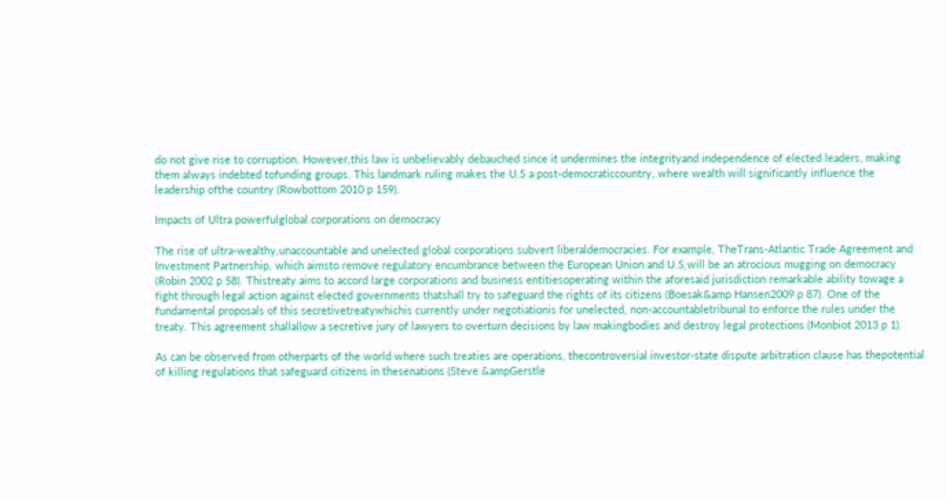do not give rise to corruption. However,this law is unbelievably debauched since it undermines the integrityand independence of elected leaders, making them always indebted tofunding groups. This landmark ruling makes the U.S a post-democraticcountry, where wealth will significantly influence the leadership ofthe country (Rowbottom 2010 p 159).

Impacts of Ultra powerfulglobal corporations on democracy

The rise of ultra-wealthy,unaccountable and unelected global corporations subvert liberaldemocracies. For example, TheTrans-Atlantic Trade Agreement and Investment Partnership, which aimsto remove regulatory encumbrance between the European Union and U.S,will be an atrocious mugging on democracy (Robin 2002 p 58). Thistreaty aims to accord large corporations and business entitiesoperating within the aforesaid jurisdiction remarkable ability towage a fight through legal action against elected governments thatshall try to safeguard the rights of its citizens (Boesak&amp Hansen2009 p 87). One of the fundamental proposals of this secretivetreatywhichis currently under negotiationis for unelected, non-accountabletribunal to enforce the rules under the treaty. This agreement shallallow a secretive jury of lawyers to overturn decisions by law makingbodies and destroy legal protections (Monbiot 2013 p 1).

As can be observed from otherparts of the world where such treaties are operations, thecontroversial investor-state dispute arbitration clause has thepotential of killing regulations that safeguard citizens in thesenations (Steve &ampGerstle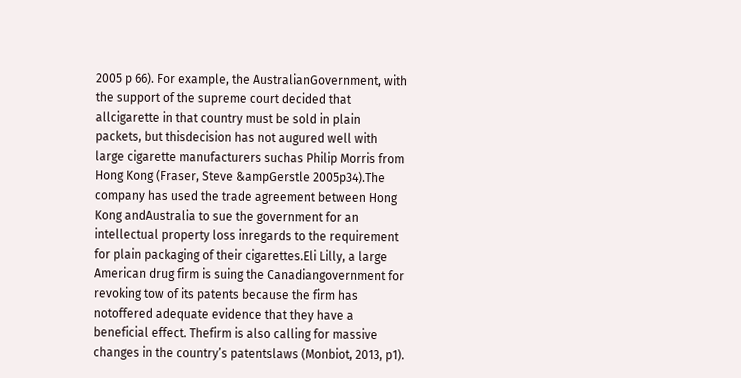2005 p 66). For example, the AustralianGovernment, with the support of the supreme court decided that allcigarette in that country must be sold in plain packets, but thisdecision has not augured well with large cigarette manufacturers suchas Philip Morris from Hong Kong (Fraser, Steve &ampGerstle 2005p34).The company has used the trade agreement between Hong Kong andAustralia to sue the government for an intellectual property loss inregards to the requirement for plain packaging of their cigarettes.Eli Lilly, a large American drug firm is suing the Canadiangovernment for revoking tow of its patents because the firm has notoffered adequate evidence that they have a beneficial effect. Thefirm is also calling for massive changes in the country’s patentslaws (Monbiot, 2013, p1).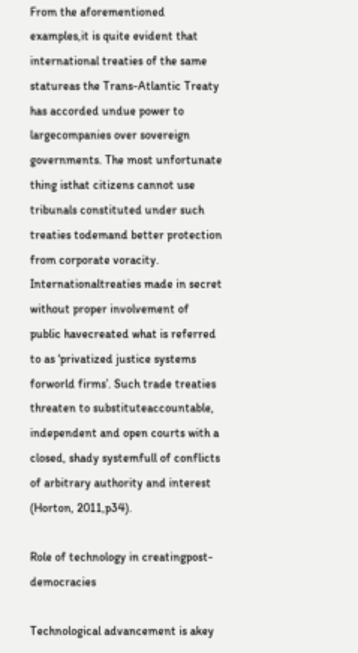From the aforementioned examples,it is quite evident that international treaties of the same statureas the Trans-Atlantic Treaty has accorded undue power to largecompanies over sovereign governments. The most unfortunate thing isthat citizens cannot use tribunals constituted under such treaties todemand better protection from corporate voracity. Internationaltreaties made in secret without proper involvement of public havecreated what is referred to as ‘privatized justice systems forworld firms’. Such trade treaties threaten to substituteaccountable, independent and open courts with a closed, shady systemfull of conflicts of arbitrary authority and interest (Horton, 2011,p34).

Role of technology in creatingpost-democracies

Technological advancement is akey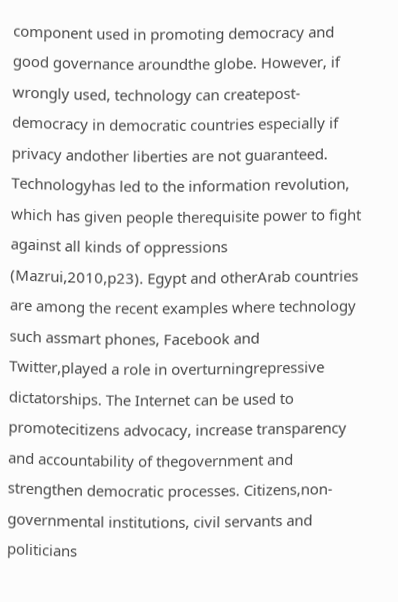component used in promoting democracy and good governance aroundthe globe. However, if wrongly used, technology can createpost-democracy in democratic countries especially if privacy andother liberties are not guaranteed. Technologyhas led to the information revolution, which has given people therequisite power to fight against all kinds of oppressions (Mazrui,2010,p23). Egypt and otherArab countries are among the recent examples where technology such assmart phones, Facebook and Twitter,played a role in overturningrepressive dictatorships. The Internet can be used to promotecitizens advocacy, increase transparency and accountability of thegovernment and strengthen democratic processes. Citizens,non-governmental institutions, civil servants and politicians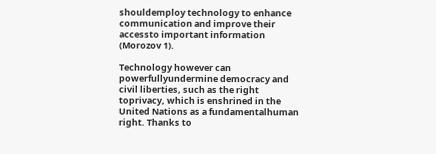shouldemploy technology to enhance communication and improve their accessto important information (Morozov 1).

Technology however can powerfullyundermine democracy and civil liberties, such as the right toprivacy, which is enshrined in the United Nations as a fundamentalhuman right. Thanks to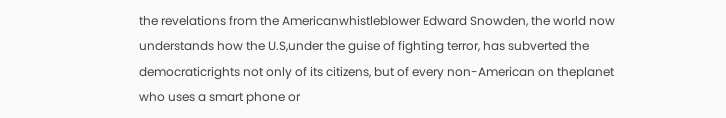the revelations from the Americanwhistleblower Edward Snowden, the world now understands how the U.S,under the guise of fighting terror, has subverted the democraticrights not only of its citizens, but of every non-American on theplanet who uses a smart phone or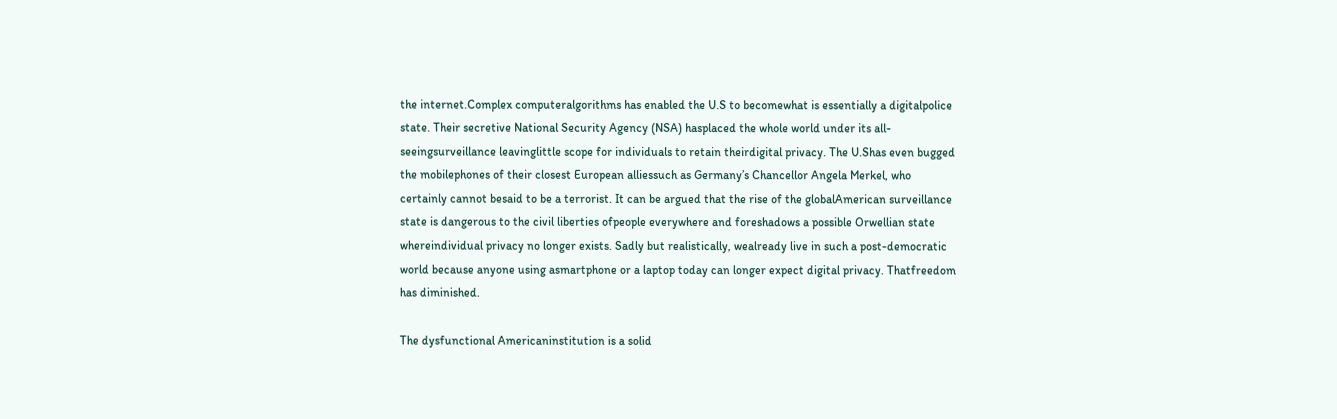the internet.Complex computeralgorithms has enabled the U.S to becomewhat is essentially a digitalpolice state. Their secretive National Security Agency (NSA) hasplaced the whole world under its all-seeingsurveillance leavinglittle scope for individuals to retain theirdigital privacy. The U.Shas even bugged the mobilephones of their closest European alliessuch as Germany’s Chancellor Angela Merkel, who certainly cannot besaid to be a terrorist. It can be argued that the rise of the globalAmerican surveillance state is dangerous to the civil liberties ofpeople everywhere and foreshadows a possible Orwellian state whereindividual privacy no longer exists. Sadly but realistically, wealready live in such a post-democratic world because anyone using asmartphone or a laptop today can longer expect digital privacy. Thatfreedom has diminished.

The dysfunctional Americaninstitution is a solid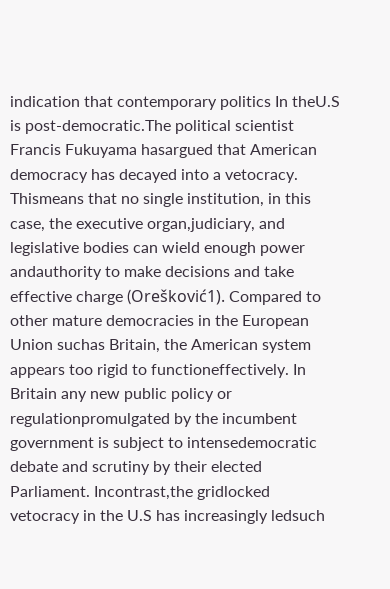indication that contemporary politics In theU.S is post-democratic.The political scientist Francis Fukuyama hasargued that American democracy has decayed into a vetocracy. Thismeans that no single institution, in this case, the executive organ,judiciary, and legislative bodies can wield enough power andauthority to make decisions and take effective charge (Orešković1). Compared to other mature democracies in the European Union suchas Britain, the American system appears too rigid to functioneffectively. In Britain any new public policy or regulationpromulgated by the incumbent government is subject to intensedemocratic debate and scrutiny by their elected Parliament. Incontrast,the gridlocked vetocracy in the U.S has increasingly ledsuch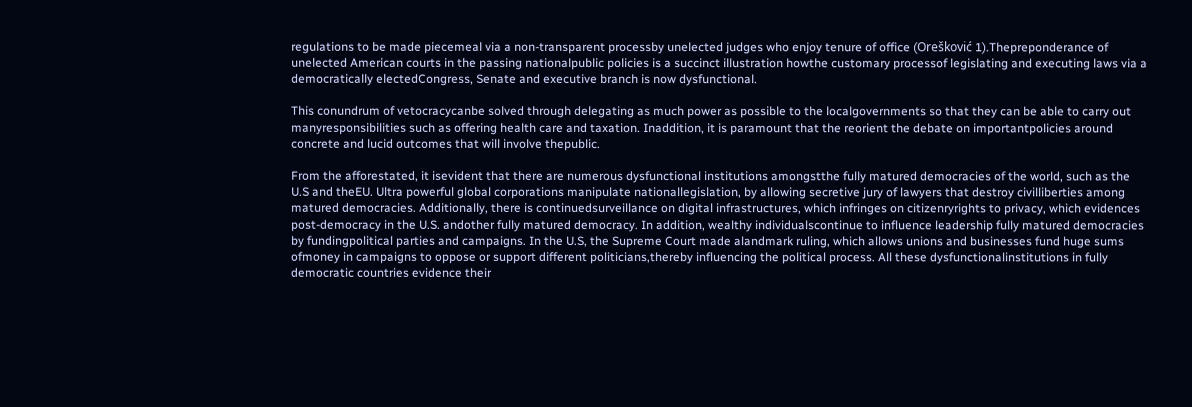regulations to be made piecemeal via a non-transparent processby unelected judges who enjoy tenure of office (Orešković 1).Thepreponderance of unelected American courts in the passing nationalpublic policies is a succinct illustration howthe customary processof legislating and executing laws via a democratically electedCongress, Senate and executive branch is now dysfunctional.

This conundrum of vetocracycanbe solved through delegating as much power as possible to the localgovernments so that they can be able to carry out manyresponsibilities such as offering health care and taxation. Inaddition, it is paramount that the reorient the debate on importantpolicies around concrete and lucid outcomes that will involve thepublic.

From the afforestated, it isevident that there are numerous dysfunctional institutions amongstthe fully matured democracies of the world, such as the U.S and theEU. Ultra powerful global corporations manipulate nationallegislation, by allowing secretive jury of lawyers that destroy civilliberties among matured democracies. Additionally, there is continuedsurveillance on digital infrastructures, which infringes on citizenryrights to privacy, which evidences post-democracy in the U.S. andother fully matured democracy. In addition, wealthy individualscontinue to influence leadership fully matured democracies by fundingpolitical parties and campaigns. In the U.S, the Supreme Court made alandmark ruling, which allows unions and businesses fund huge sums ofmoney in campaigns to oppose or support different politicians,thereby influencing the political process. All these dysfunctionalinstitutions in fully democratic countries evidence their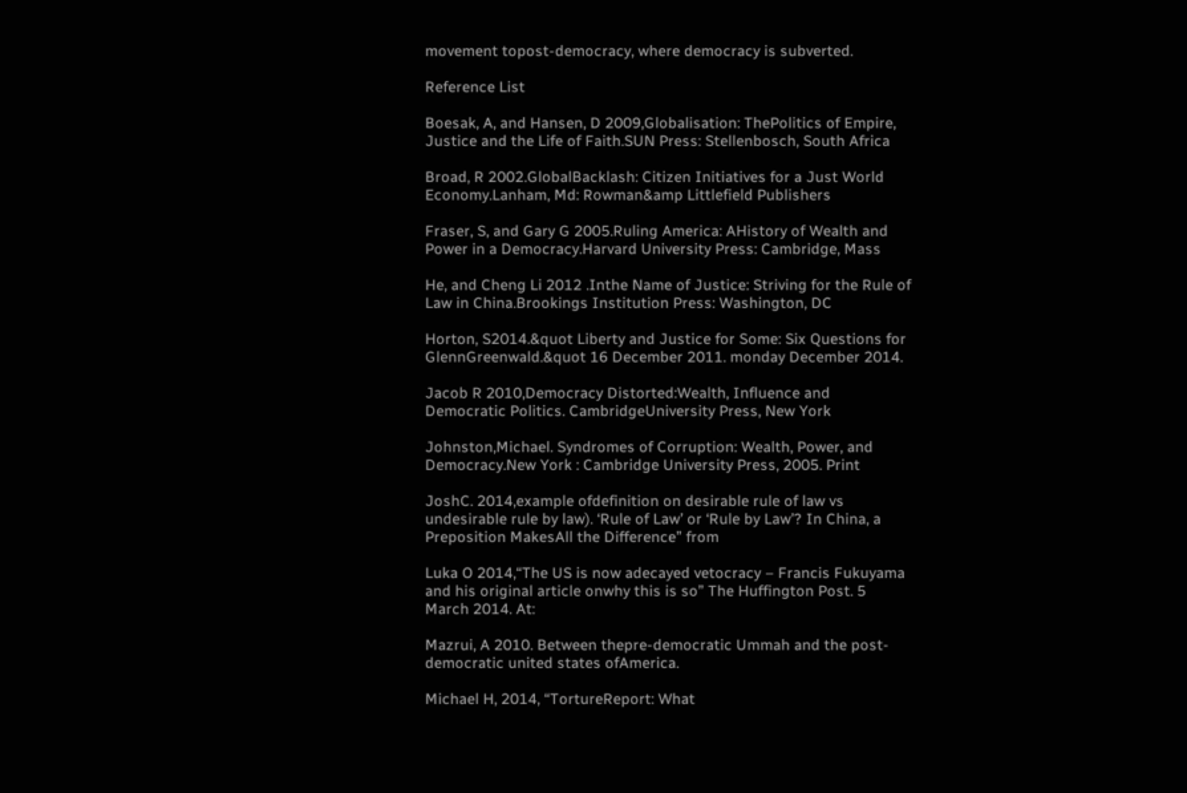movement topost-democracy, where democracy is subverted.

Reference List

Boesak, A, and Hansen, D 2009,Globalisation: ThePolitics of Empire, Justice and the Life of Faith.SUN Press: Stellenbosch, South Africa

Broad, R 2002.GlobalBacklash: Citizen Initiatives for a Just World Economy.Lanham, Md: Rowman&amp Littlefield Publishers

Fraser, S, and Gary G 2005.Ruling America: AHistory of Wealth and Power in a Democracy.Harvard University Press: Cambridge, Mass

He, and Cheng Li 2012 .Inthe Name of Justice: Striving for the Rule of Law in China.Brookings Institution Press: Washington, DC

Horton, S2014.&quot Liberty and Justice for Some: Six Questions for GlennGreenwald.&quot 16 December 2011. monday December 2014.

Jacob R 2010,Democracy Distorted:Wealth, Influence and Democratic Politics. CambridgeUniversity Press, New York

Johnston,Michael. Syndromes of Corruption: Wealth, Power, and Democracy.New York : Cambridge University Press, 2005. Print

JoshC. 2014,example ofdefinition on desirable rule of law vs undesirable rule by law). ‘Rule of Law’ or ‘Rule by Law’? In China, a Preposition MakesAll the Difference” from

Luka O 2014,“The US is now adecayed vetocracy – Francis Fukuyama and his original article onwhy this is so” The Huffington Post. 5 March 2014. At:

Mazrui, A 2010. Between thepre-democratic Ummah and the post-democratic united states ofAmerica.

Michael H, 2014, “TortureReport: What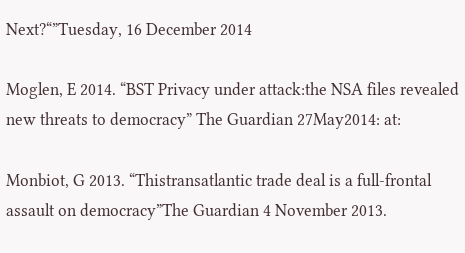Next?“”Tuesday, 16 December 2014

Moglen, E 2014. “BST Privacy under attack:the NSA files revealed new threats to democracy” The Guardian 27May2014: at:

Monbiot, G 2013. “Thistransatlantic trade deal is a full-frontal assault on democracy”The Guardian 4 November 2013.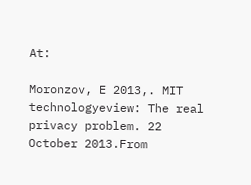At:

Moronzov, E 2013,. MIT technologyeview: The real privacy problem. 22 October 2013.From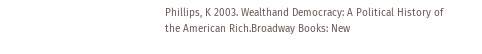Phillips, K 2003. Wealthand Democracy: A Political History of the American Rich.Broadway Books: New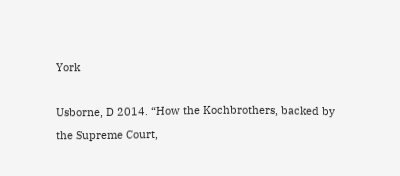York

Usborne, D 2014. “How the Kochbrothers, backed by the Supreme Court,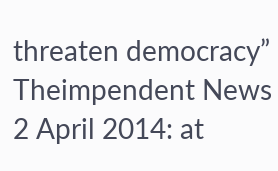threaten democracy” Theimpendent News 2 April 2014: at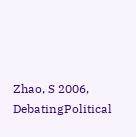Zhao, S 2006, DebatingPolitical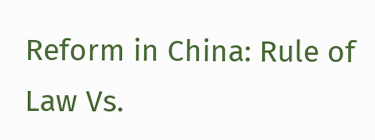Reform in China: Rule of Law Vs.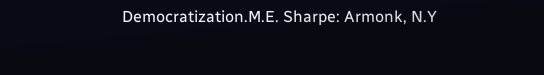Democratization.M.E. Sharpe: Armonk, N.Y